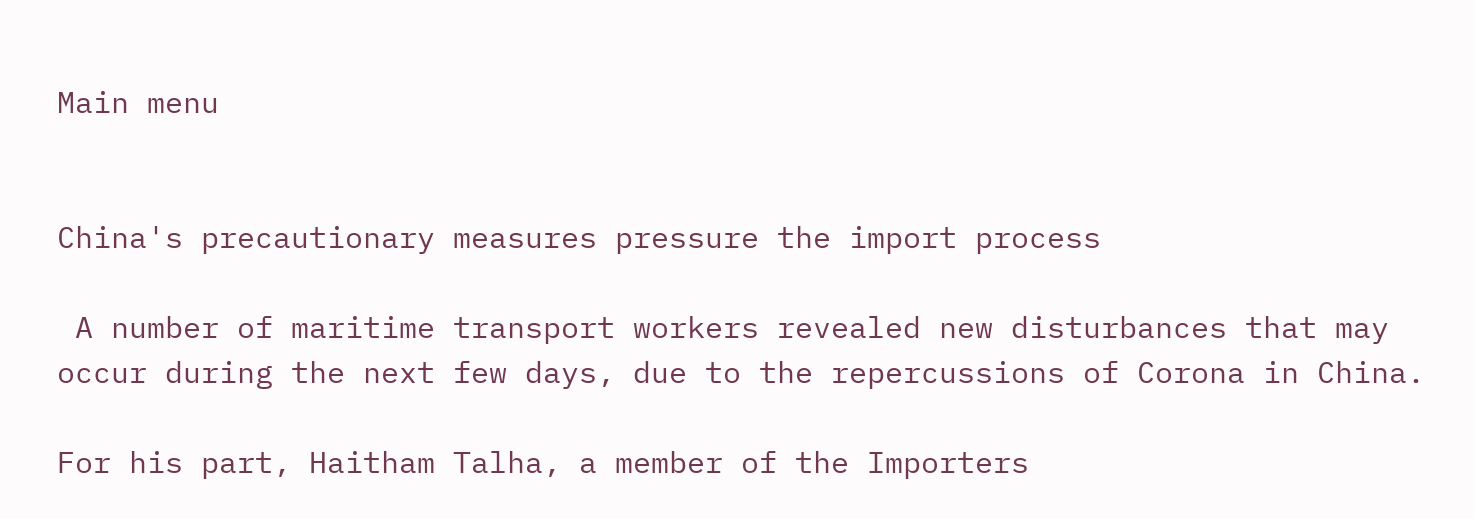Main menu


China's precautionary measures pressure the import process

 A number of maritime transport workers revealed new disturbances that may occur during the next few days, due to the repercussions of Corona in China.

For his part, Haitham Talha, a member of the Importers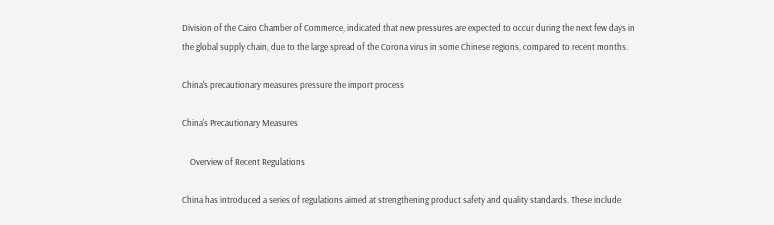Division of the Cairo Chamber of Commerce, indicated that new pressures are expected to occur during the next few days in the global supply chain, due to the large spread of the Corona virus in some Chinese regions, compared to recent months.

China's precautionary measures pressure the import process

China's Precautionary Measures

    Overview of Recent Regulations

China has introduced a series of regulations aimed at strengthening product safety and quality standards. These include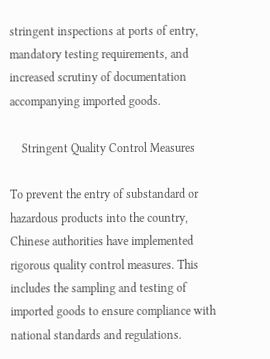stringent inspections at ports of entry, mandatory testing requirements, and increased scrutiny of documentation accompanying imported goods.

    Stringent Quality Control Measures

To prevent the entry of substandard or hazardous products into the country, Chinese authorities have implemented rigorous quality control measures. This includes the sampling and testing of imported goods to ensure compliance with national standards and regulations.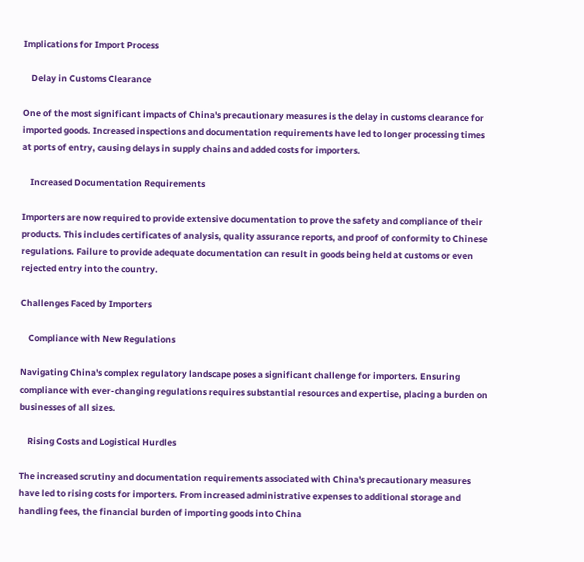Implications for Import Process

    Delay in Customs Clearance

One of the most significant impacts of China's precautionary measures is the delay in customs clearance for imported goods. Increased inspections and documentation requirements have led to longer processing times at ports of entry, causing delays in supply chains and added costs for importers.

    Increased Documentation Requirements

Importers are now required to provide extensive documentation to prove the safety and compliance of their products. This includes certificates of analysis, quality assurance reports, and proof of conformity to Chinese regulations. Failure to provide adequate documentation can result in goods being held at customs or even rejected entry into the country.

Challenges Faced by Importers

    Compliance with New Regulations

Navigating China's complex regulatory landscape poses a significant challenge for importers. Ensuring compliance with ever-changing regulations requires substantial resources and expertise, placing a burden on businesses of all sizes.

    Rising Costs and Logistical Hurdles

The increased scrutiny and documentation requirements associated with China's precautionary measures have led to rising costs for importers. From increased administrative expenses to additional storage and handling fees, the financial burden of importing goods into China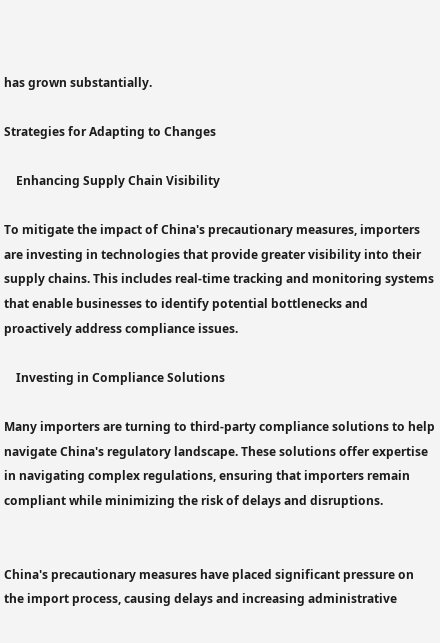has grown substantially.

Strategies for Adapting to Changes

    Enhancing Supply Chain Visibility

To mitigate the impact of China's precautionary measures, importers are investing in technologies that provide greater visibility into their supply chains. This includes real-time tracking and monitoring systems that enable businesses to identify potential bottlenecks and proactively address compliance issues.

    Investing in Compliance Solutions

Many importers are turning to third-party compliance solutions to help navigate China's regulatory landscape. These solutions offer expertise in navigating complex regulations, ensuring that importers remain compliant while minimizing the risk of delays and disruptions.


China's precautionary measures have placed significant pressure on the import process, causing delays and increasing administrative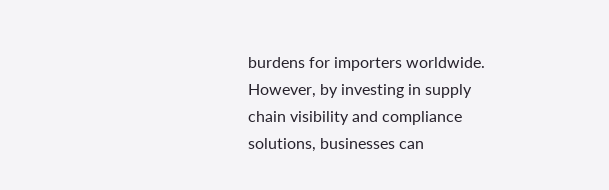burdens for importers worldwide. However, by investing in supply chain visibility and compliance solutions, businesses can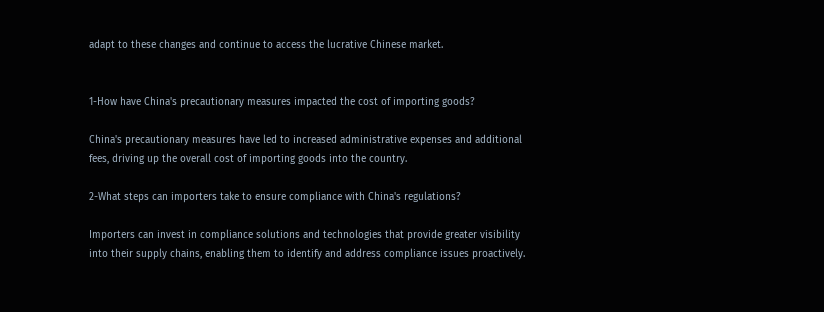adapt to these changes and continue to access the lucrative Chinese market.


1-How have China's precautionary measures impacted the cost of importing goods?

China's precautionary measures have led to increased administrative expenses and additional fees, driving up the overall cost of importing goods into the country.

2-What steps can importers take to ensure compliance with China's regulations?

Importers can invest in compliance solutions and technologies that provide greater visibility into their supply chains, enabling them to identify and address compliance issues proactively.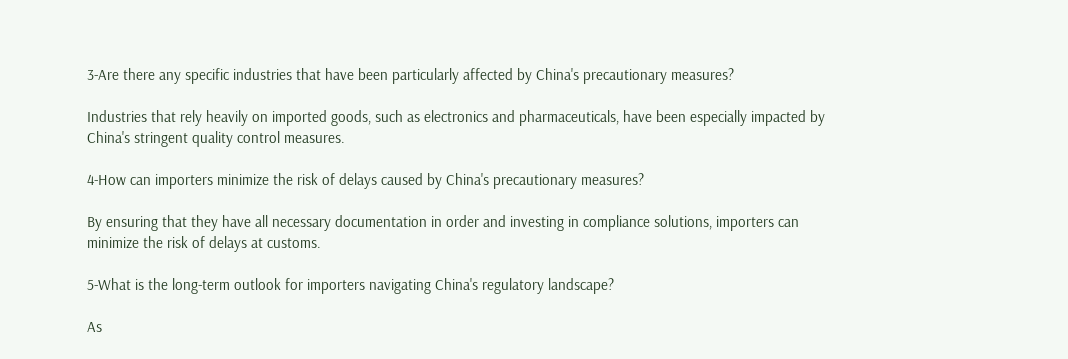3-Are there any specific industries that have been particularly affected by China's precautionary measures?

Industries that rely heavily on imported goods, such as electronics and pharmaceuticals, have been especially impacted by China's stringent quality control measures.

4-How can importers minimize the risk of delays caused by China's precautionary measures?

By ensuring that they have all necessary documentation in order and investing in compliance solutions, importers can minimize the risk of delays at customs.

5-What is the long-term outlook for importers navigating China's regulatory landscape?

As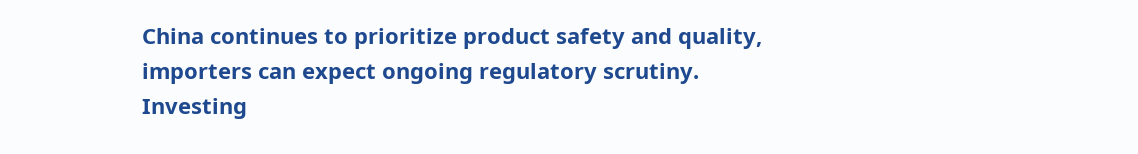China continues to prioritize product safety and quality, importers can expect ongoing regulatory scrutiny. Investing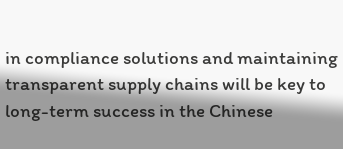in compliance solutions and maintaining transparent supply chains will be key to long-term success in the Chinese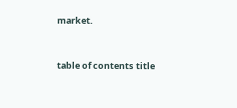market.


table of contents title